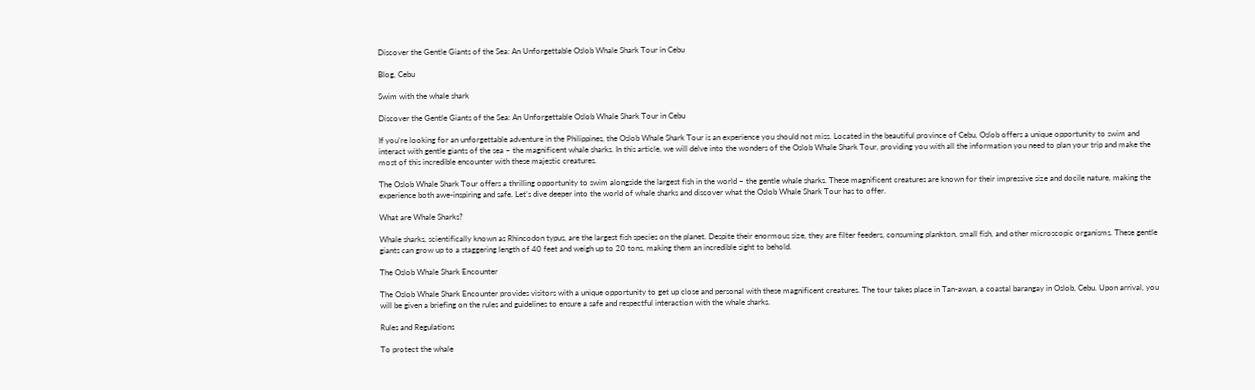Discover the Gentle Giants of the Sea: An Unforgettable Oslob Whale Shark Tour in Cebu

Blog, Cebu

Swim with the whale shark

Discover the Gentle Giants of the Sea: An Unforgettable Oslob Whale Shark Tour in Cebu

If you’re looking for an unforgettable adventure in the Philippines, the Oslob Whale Shark Tour is an experience you should not miss. Located in the beautiful province of Cebu, Oslob offers a unique opportunity to swim and interact with gentle giants of the sea – the magnificent whale sharks. In this article, we will delve into the wonders of the Oslob Whale Shark Tour, providing you with all the information you need to plan your trip and make the most of this incredible encounter with these majestic creatures.

The Oslob Whale Shark Tour offers a thrilling opportunity to swim alongside the largest fish in the world – the gentle whale sharks. These magnificent creatures are known for their impressive size and docile nature, making the experience both awe-inspiring and safe. Let’s dive deeper into the world of whale sharks and discover what the Oslob Whale Shark Tour has to offer.

What are Whale Sharks?

Whale sharks, scientifically known as Rhincodon typus, are the largest fish species on the planet. Despite their enormous size, they are filter feeders, consuming plankton, small fish, and other microscopic organisms. These gentle giants can grow up to a staggering length of 40 feet and weigh up to 20 tons, making them an incredible sight to behold.

The Oslob Whale Shark Encounter

The Oslob Whale Shark Encounter provides visitors with a unique opportunity to get up close and personal with these magnificent creatures. The tour takes place in Tan-awan, a coastal barangay in Oslob, Cebu. Upon arrival, you will be given a briefing on the rules and guidelines to ensure a safe and respectful interaction with the whale sharks.

Rules and Regulations

To protect the whale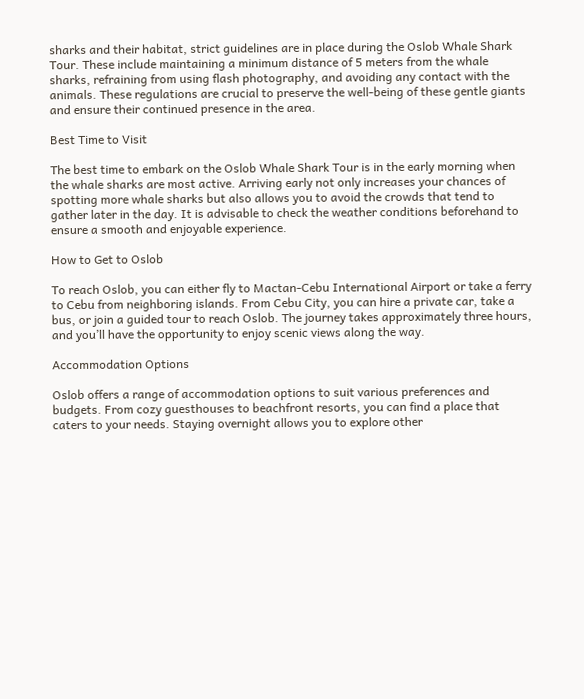sharks and their habitat, strict guidelines are in place during the Oslob Whale Shark Tour. These include maintaining a minimum distance of 5 meters from the whale sharks, refraining from using flash photography, and avoiding any contact with the animals. These regulations are crucial to preserve the well-being of these gentle giants and ensure their continued presence in the area.

Best Time to Visit

The best time to embark on the Oslob Whale Shark Tour is in the early morning when the whale sharks are most active. Arriving early not only increases your chances of spotting more whale sharks but also allows you to avoid the crowds that tend to gather later in the day. It is advisable to check the weather conditions beforehand to ensure a smooth and enjoyable experience.

How to Get to Oslob

To reach Oslob, you can either fly to Mactan-Cebu International Airport or take a ferry to Cebu from neighboring islands. From Cebu City, you can hire a private car, take a bus, or join a guided tour to reach Oslob. The journey takes approximately three hours, and you’ll have the opportunity to enjoy scenic views along the way.

Accommodation Options

Oslob offers a range of accommodation options to suit various preferences and budgets. From cozy guesthouses to beachfront resorts, you can find a place that caters to your needs. Staying overnight allows you to explore other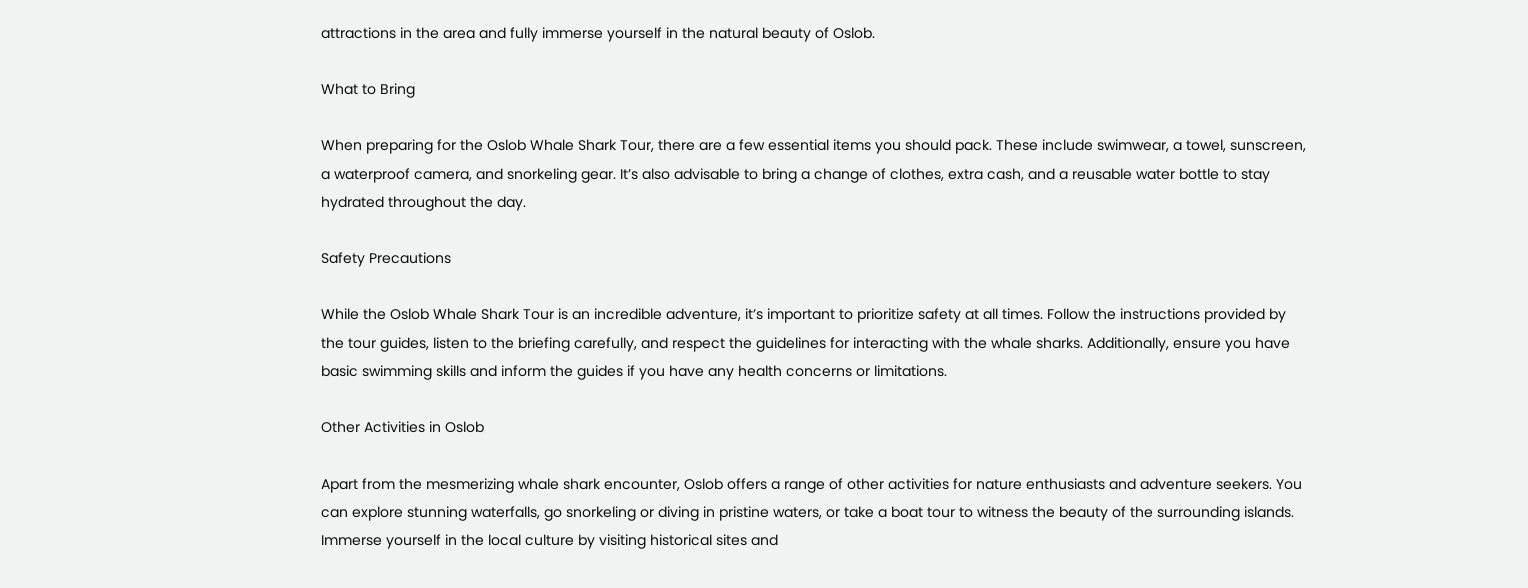attractions in the area and fully immerse yourself in the natural beauty of Oslob.

What to Bring

When preparing for the Oslob Whale Shark Tour, there are a few essential items you should pack. These include swimwear, a towel, sunscreen, a waterproof camera, and snorkeling gear. It’s also advisable to bring a change of clothes, extra cash, and a reusable water bottle to stay hydrated throughout the day.

Safety Precautions

While the Oslob Whale Shark Tour is an incredible adventure, it’s important to prioritize safety at all times. Follow the instructions provided by the tour guides, listen to the briefing carefully, and respect the guidelines for interacting with the whale sharks. Additionally, ensure you have basic swimming skills and inform the guides if you have any health concerns or limitations.

Other Activities in Oslob

Apart from the mesmerizing whale shark encounter, Oslob offers a range of other activities for nature enthusiasts and adventure seekers. You can explore stunning waterfalls, go snorkeling or diving in pristine waters, or take a boat tour to witness the beauty of the surrounding islands. Immerse yourself in the local culture by visiting historical sites and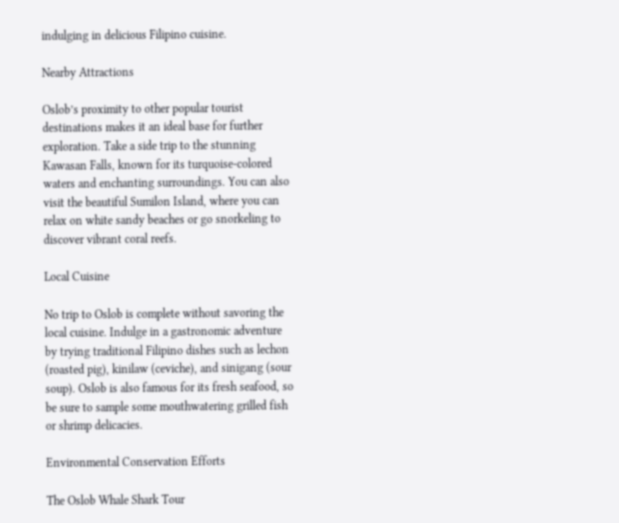indulging in delicious Filipino cuisine.

Nearby Attractions

Oslob’s proximity to other popular tourist destinations makes it an ideal base for further exploration. Take a side trip to the stunning Kawasan Falls, known for its turquoise-colored waters and enchanting surroundings. You can also visit the beautiful Sumilon Island, where you can relax on white sandy beaches or go snorkeling to discover vibrant coral reefs.

Local Cuisine

No trip to Oslob is complete without savoring the local cuisine. Indulge in a gastronomic adventure by trying traditional Filipino dishes such as lechon (roasted pig), kinilaw (ceviche), and sinigang (sour soup). Oslob is also famous for its fresh seafood, so be sure to sample some mouthwatering grilled fish or shrimp delicacies.

Environmental Conservation Efforts

The Oslob Whale Shark Tour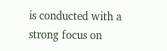is conducted with a strong focus on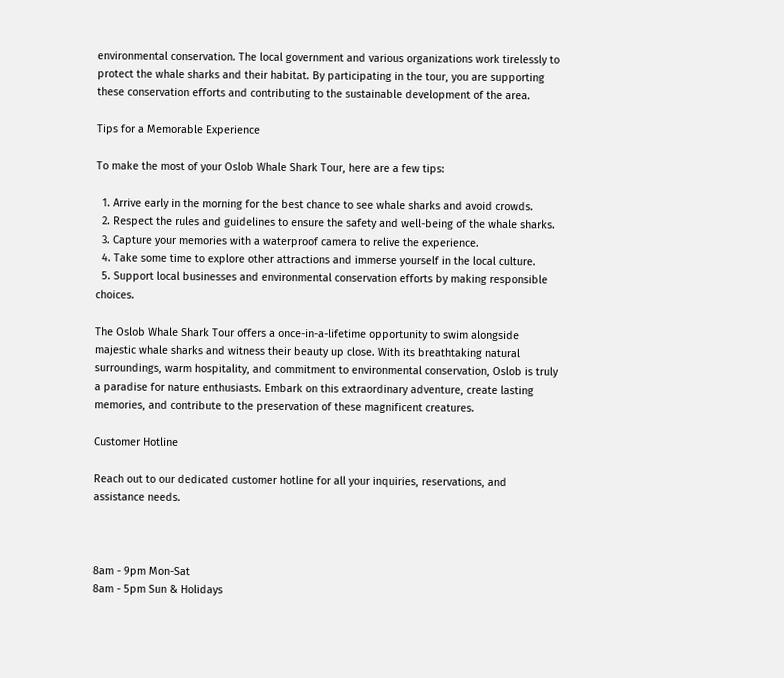environmental conservation. The local government and various organizations work tirelessly to protect the whale sharks and their habitat. By participating in the tour, you are supporting these conservation efforts and contributing to the sustainable development of the area.

Tips for a Memorable Experience

To make the most of your Oslob Whale Shark Tour, here are a few tips:

  1. Arrive early in the morning for the best chance to see whale sharks and avoid crowds.
  2. Respect the rules and guidelines to ensure the safety and well-being of the whale sharks.
  3. Capture your memories with a waterproof camera to relive the experience.
  4. Take some time to explore other attractions and immerse yourself in the local culture.
  5. Support local businesses and environmental conservation efforts by making responsible choices.

The Oslob Whale Shark Tour offers a once-in-a-lifetime opportunity to swim alongside majestic whale sharks and witness their beauty up close. With its breathtaking natural surroundings, warm hospitality, and commitment to environmental conservation, Oslob is truly a paradise for nature enthusiasts. Embark on this extraordinary adventure, create lasting memories, and contribute to the preservation of these magnificent creatures.

Customer Hotline

Reach out to our dedicated customer hotline for all your inquiries, reservations, and assistance needs.



8am - 9pm Mon-Sat
8am - 5pm Sun & Holidays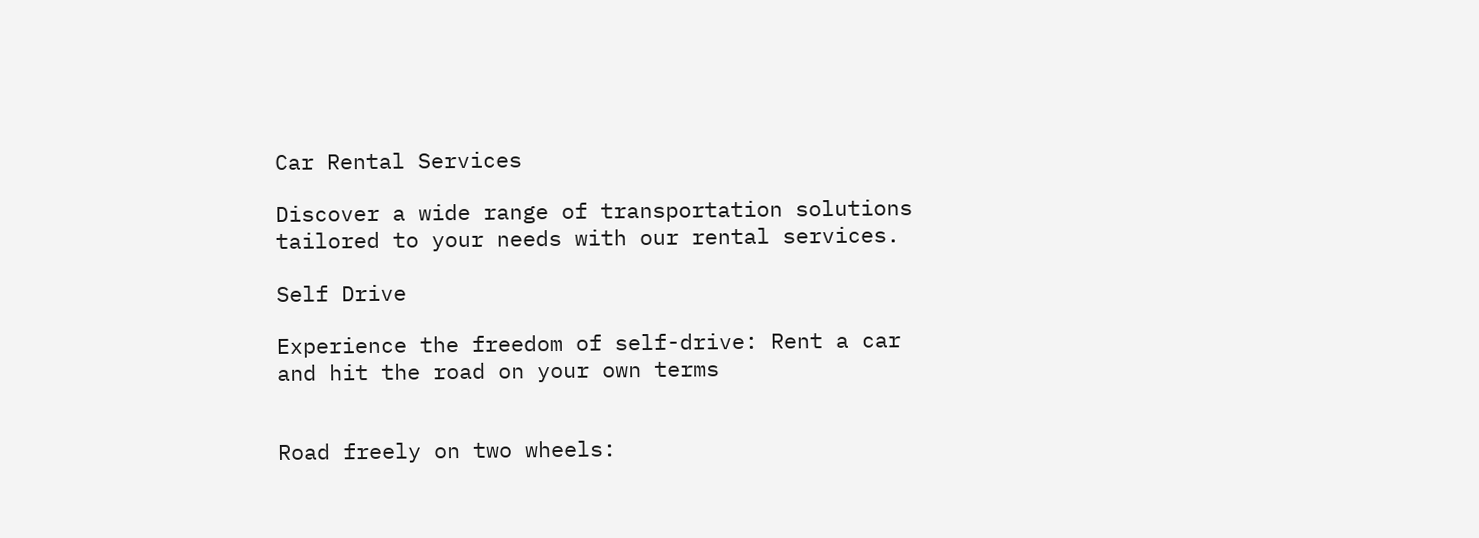Car Rental Services

Discover a wide range of transportation solutions tailored to your needs with our rental services.

Self Drive

Experience the freedom of self-drive: Rent a car and hit the road on your own terms


Road freely on two wheels: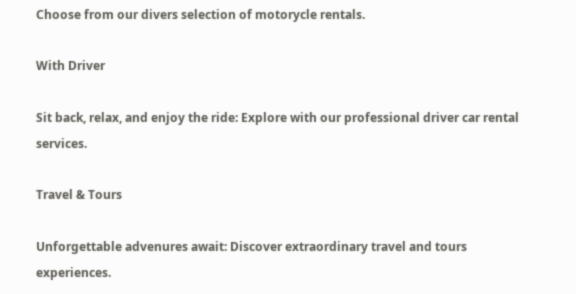Choose from our divers selection of motorycle rentals.

With Driver

Sit back, relax, and enjoy the ride: Explore with our professional driver car rental services.

Travel & Tours

Unforgettable advenures await: Discover extraordinary travel and tours experiences.